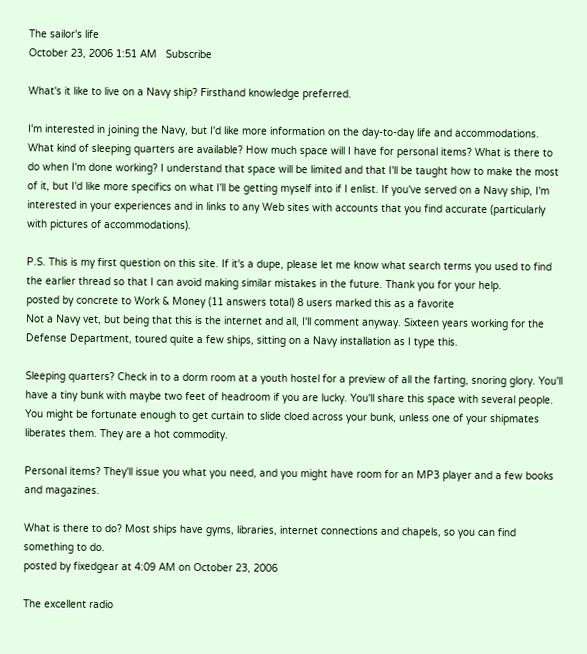The sailor's life
October 23, 2006 1:51 AM   Subscribe

What's it like to live on a Navy ship? Firsthand knowledge preferred.

I'm interested in joining the Navy, but I'd like more information on the day-to-day life and accommodations. What kind of sleeping quarters are available? How much space will I have for personal items? What is there to do when I'm done working? I understand that space will be limited and that I'll be taught how to make the most of it, but I'd like more specifics on what I'll be getting myself into if I enlist. If you've served on a Navy ship, I'm interested in your experiences and in links to any Web sites with accounts that you find accurate (particularly with pictures of accommodations).

P.S. This is my first question on this site. If it's a dupe, please let me know what search terms you used to find the earlier thread so that I can avoid making similar mistakes in the future. Thank you for your help.
posted by concrete to Work & Money (11 answers total) 8 users marked this as a favorite
Not a Navy vet, but being that this is the internet and all, I'll comment anyway. Sixteen years working for the Defense Department, toured quite a few ships, sitting on a Navy installation as I type this.

Sleeping quarters? Check in to a dorm room at a youth hostel for a preview of all the farting, snoring glory. You'll have a tiny bunk with maybe two feet of headroom if you are lucky. You'll share this space with several people. You might be fortunate enough to get curtain to slide cloed across your bunk, unless one of your shipmates liberates them. They are a hot commodity.

Personal items? They'll issue you what you need, and you might have room for an MP3 player and a few books and magazines.

What is there to do? Most ships have gyms, libraries, internet connections and chapels, so you can find something to do.
posted by fixedgear at 4:09 AM on October 23, 2006

The excellent radio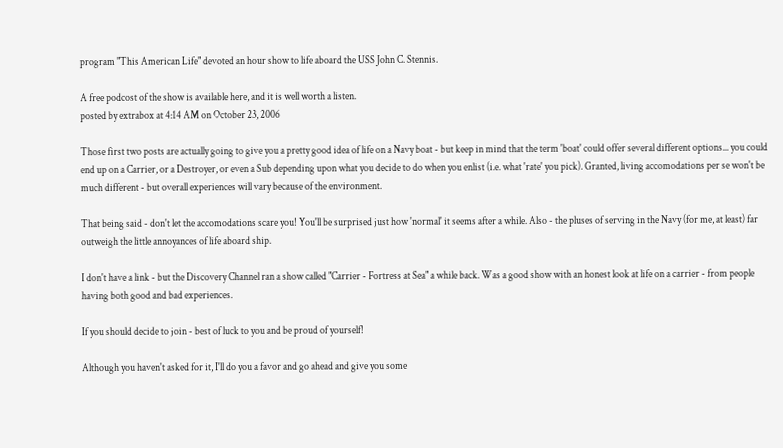program "This American Life" devoted an hour show to life aboard the USS John C. Stennis.

A free podcost of the show is available here, and it is well worth a listen.
posted by extrabox at 4:14 AM on October 23, 2006

Those first two posts are actually going to give you a pretty good idea of life on a Navy boat - but keep in mind that the term 'boat' could offer several different options... you could end up on a Carrier, or a Destroyer, or even a Sub depending upon what you decide to do when you enlist (i.e. what 'rate' you pick). Granted, living accomodations per se won't be much different - but overall experiences will vary because of the environment.

That being said - don't let the accomodations scare you! You'll be surprised just how 'normal' it seems after a while. Also - the pluses of serving in the Navy (for me, at least) far outweigh the little annoyances of life aboard ship.

I don't have a link - but the Discovery Channel ran a show called "Carrier - Fortress at Sea" a while back. Was a good show with an honest look at life on a carrier - from people having both good and bad experiences.

If you should decide to join - best of luck to you and be proud of yourself!

Although you haven't asked for it, I'll do you a favor and go ahead and give you some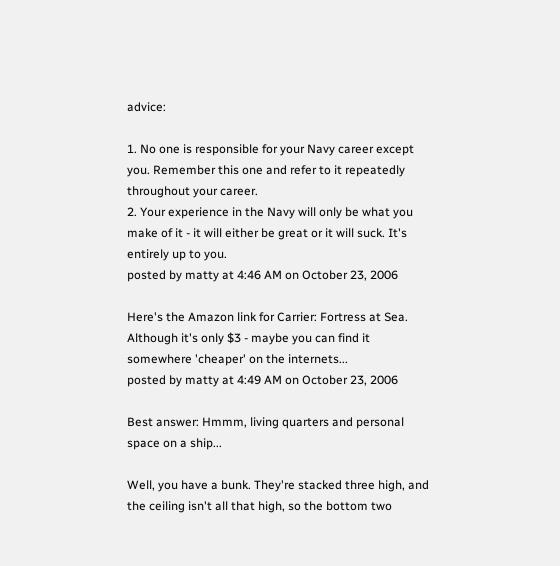advice:

1. No one is responsible for your Navy career except you. Remember this one and refer to it repeatedly throughout your career.
2. Your experience in the Navy will only be what you make of it - it will either be great or it will suck. It's entirely up to you.
posted by matty at 4:46 AM on October 23, 2006

Here's the Amazon link for Carrier: Fortress at Sea. Although it's only $3 - maybe you can find it somewhere 'cheaper' on the internets...
posted by matty at 4:49 AM on October 23, 2006

Best answer: Hmmm, living quarters and personal space on a ship...

Well, you have a bunk. They're stacked three high, and the ceiling isn't all that high, so the bottom two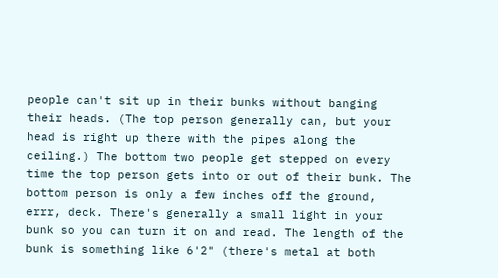people can't sit up in their bunks without banging their heads. (The top person generally can, but your head is right up there with the pipes along the ceiling.) The bottom two people get stepped on every time the top person gets into or out of their bunk. The bottom person is only a few inches off the ground, errr, deck. There's generally a small light in your bunk so you can turn it on and read. The length of the bunk is something like 6'2" (there's metal at both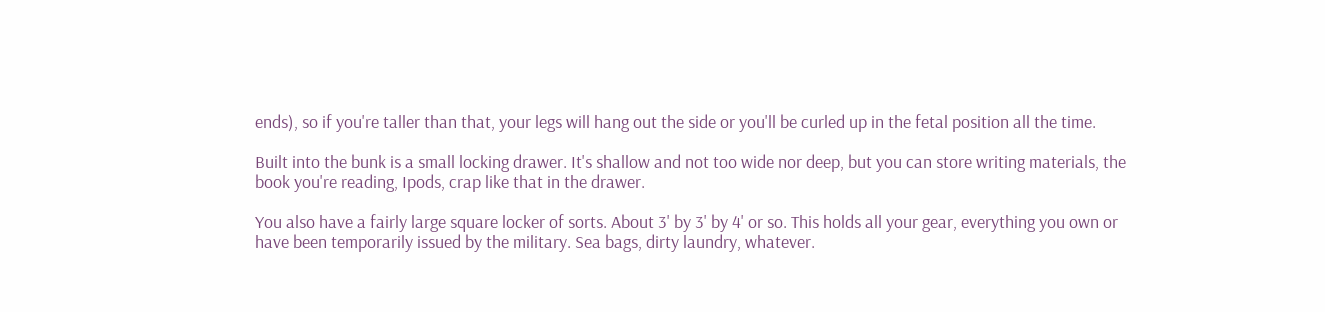ends), so if you're taller than that, your legs will hang out the side or you'll be curled up in the fetal position all the time.

Built into the bunk is a small locking drawer. It's shallow and not too wide nor deep, but you can store writing materials, the book you're reading, Ipods, crap like that in the drawer.

You also have a fairly large square locker of sorts. About 3' by 3' by 4' or so. This holds all your gear, everything you own or have been temporarily issued by the military. Sea bags, dirty laundry, whatever.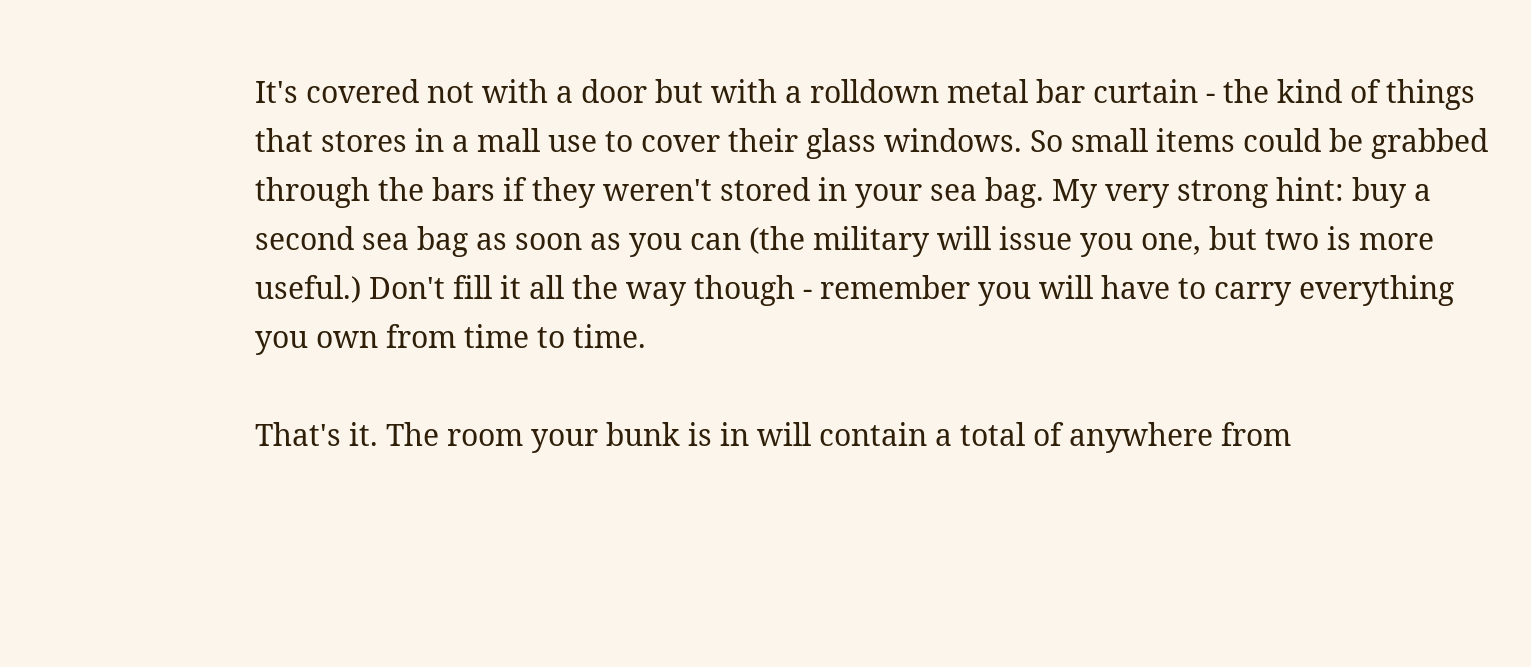It's covered not with a door but with a rolldown metal bar curtain - the kind of things that stores in a mall use to cover their glass windows. So small items could be grabbed through the bars if they weren't stored in your sea bag. My very strong hint: buy a second sea bag as soon as you can (the military will issue you one, but two is more useful.) Don't fill it all the way though - remember you will have to carry everything you own from time to time.

That's it. The room your bunk is in will contain a total of anywhere from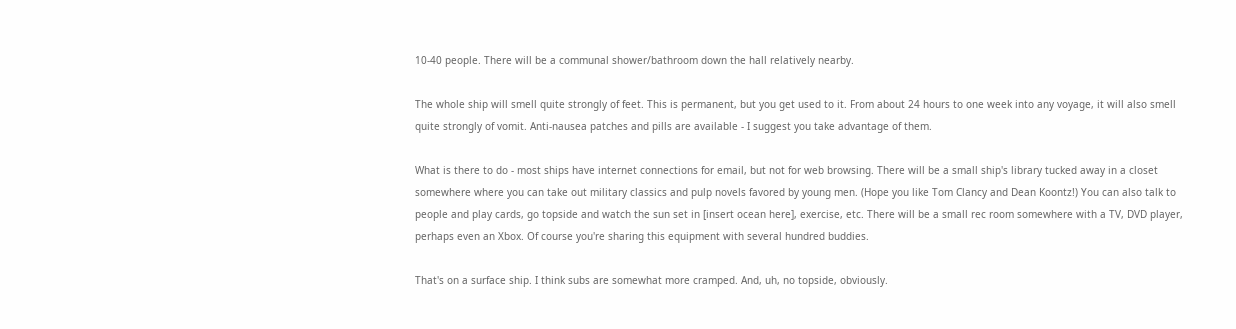10-40 people. There will be a communal shower/bathroom down the hall relatively nearby.

The whole ship will smell quite strongly of feet. This is permanent, but you get used to it. From about 24 hours to one week into any voyage, it will also smell quite strongly of vomit. Anti-nausea patches and pills are available - I suggest you take advantage of them.

What is there to do - most ships have internet connections for email, but not for web browsing. There will be a small ship's library tucked away in a closet somewhere where you can take out military classics and pulp novels favored by young men. (Hope you like Tom Clancy and Dean Koontz!) You can also talk to people and play cards, go topside and watch the sun set in [insert ocean here], exercise, etc. There will be a small rec room somewhere with a TV, DVD player, perhaps even an Xbox. Of course you're sharing this equipment with several hundred buddies.

That's on a surface ship. I think subs are somewhat more cramped. And, uh, no topside, obviously.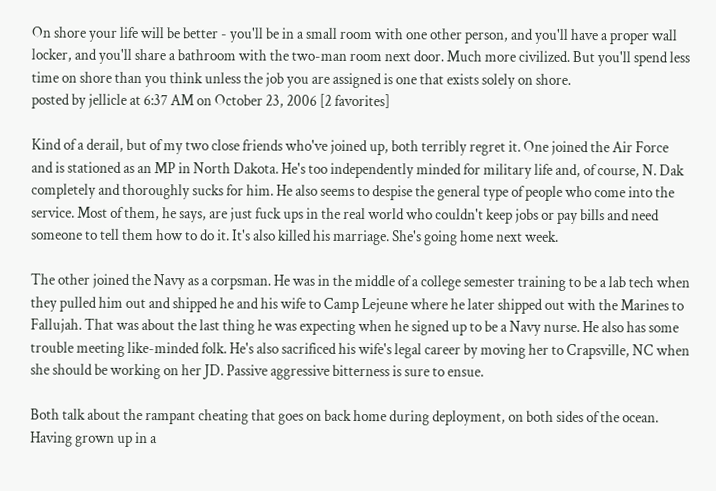On shore your life will be better - you'll be in a small room with one other person, and you'll have a proper wall locker, and you'll share a bathroom with the two-man room next door. Much more civilized. But you'll spend less time on shore than you think unless the job you are assigned is one that exists solely on shore.
posted by jellicle at 6:37 AM on October 23, 2006 [2 favorites]

Kind of a derail, but of my two close friends who've joined up, both terribly regret it. One joined the Air Force and is stationed as an MP in North Dakota. He's too independently minded for military life and, of course, N. Dak completely and thoroughly sucks for him. He also seems to despise the general type of people who come into the service. Most of them, he says, are just fuck ups in the real world who couldn't keep jobs or pay bills and need someone to tell them how to do it. It's also killed his marriage. She's going home next week.

The other joined the Navy as a corpsman. He was in the middle of a college semester training to be a lab tech when they pulled him out and shipped he and his wife to Camp Lejeune where he later shipped out with the Marines to Fallujah. That was about the last thing he was expecting when he signed up to be a Navy nurse. He also has some trouble meeting like-minded folk. He's also sacrificed his wife's legal career by moving her to Crapsville, NC when she should be working on her JD. Passive aggressive bitterness is sure to ensue.

Both talk about the rampant cheating that goes on back home during deployment, on both sides of the ocean. Having grown up in a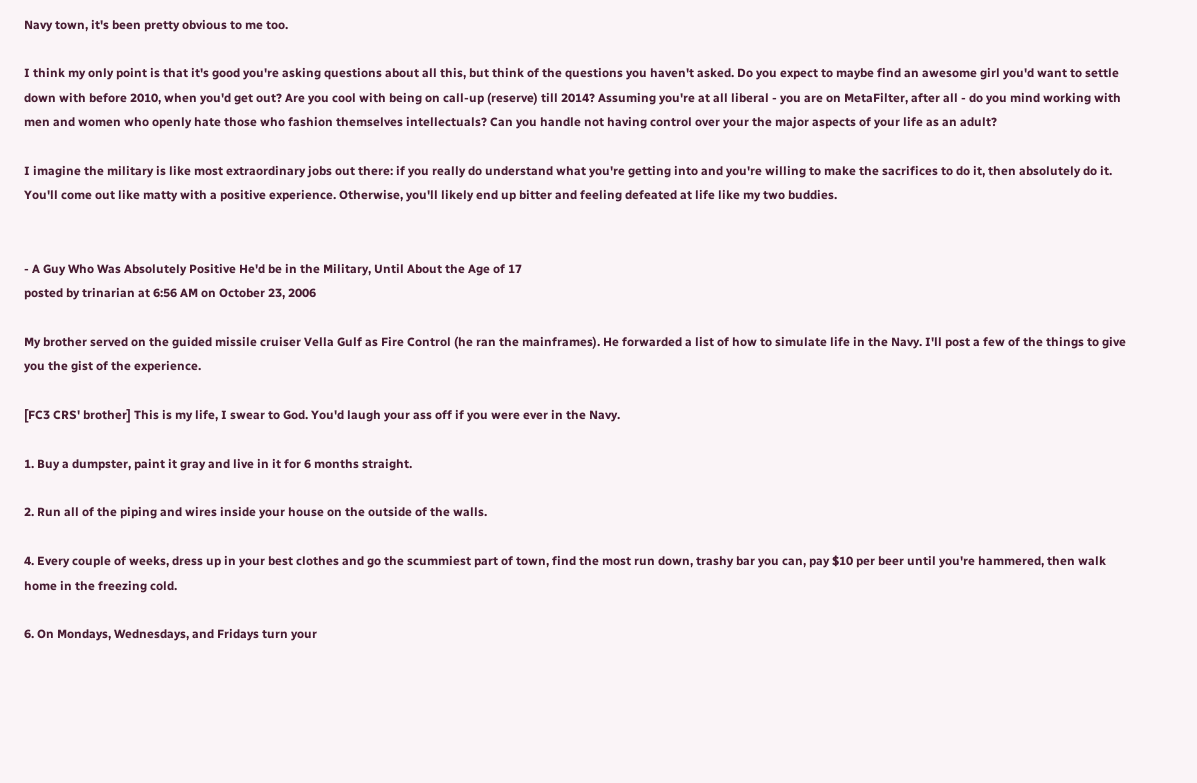Navy town, it's been pretty obvious to me too.

I think my only point is that it's good you're asking questions about all this, but think of the questions you haven't asked. Do you expect to maybe find an awesome girl you'd want to settle down with before 2010, when you'd get out? Are you cool with being on call-up (reserve) till 2014? Assuming you're at all liberal - you are on MetaFilter, after all - do you mind working with men and women who openly hate those who fashion themselves intellectuals? Can you handle not having control over your the major aspects of your life as an adult?

I imagine the military is like most extraordinary jobs out there: if you really do understand what you're getting into and you're willing to make the sacrifices to do it, then absolutely do it. You'll come out like matty with a positive experience. Otherwise, you'll likely end up bitter and feeling defeated at life like my two buddies.


- A Guy Who Was Absolutely Positive He'd be in the Military, Until About the Age of 17
posted by trinarian at 6:56 AM on October 23, 2006

My brother served on the guided missile cruiser Vella Gulf as Fire Control (he ran the mainframes). He forwarded a list of how to simulate life in the Navy. I'll post a few of the things to give you the gist of the experience.

[FC3 CRS' brother] This is my life, I swear to God. You'd laugh your ass off if you were ever in the Navy.

1. Buy a dumpster, paint it gray and live in it for 6 months straight.

2. Run all of the piping and wires inside your house on the outside of the walls.

4. Every couple of weeks, dress up in your best clothes and go the scummiest part of town, find the most run down, trashy bar you can, pay $10 per beer until you're hammered, then walk home in the freezing cold.

6. On Mondays, Wednesdays, and Fridays turn your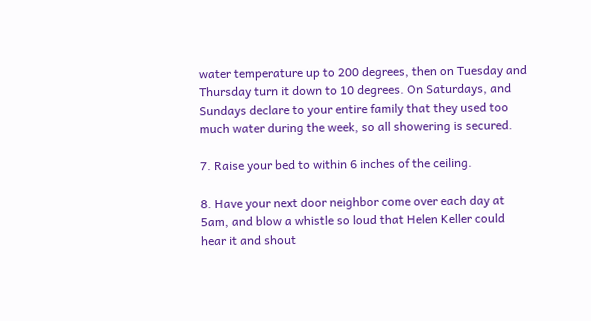water temperature up to 200 degrees, then on Tuesday and Thursday turn it down to 10 degrees. On Saturdays, and Sundays declare to your entire family that they used too much water during the week, so all showering is secured.

7. Raise your bed to within 6 inches of the ceiling.

8. Have your next door neighbor come over each day at 5am, and blow a whistle so loud that Helen Keller could hear it and shout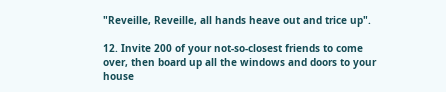"Reveille, Reveille, all hands heave out and trice up".

12. Invite 200 of your not-so-closest friends to come over, then board up all the windows and doors to your house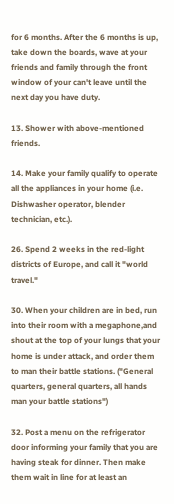for 6 months. After the 6 months is up, take down the boards, wave at your friends and family through the front window of your can't leave until the next day you have duty.

13. Shower with above-mentioned friends.

14. Make your family qualify to operate all the appliances in your home (i.e. Dishwasher operator, blender technician, etc.).

26. Spend 2 weeks in the red-light districts of Europe, and call it "world travel."

30. When your children are in bed, run into their room with a megaphone,and shout at the top of your lungs that your home is under attack, and order them to man their battle stations. ("General quarters, general quarters, all hands man your battle stations")

32. Post a menu on the refrigerator door informing your family that you are having steak for dinner. Then make them wait in line for at least an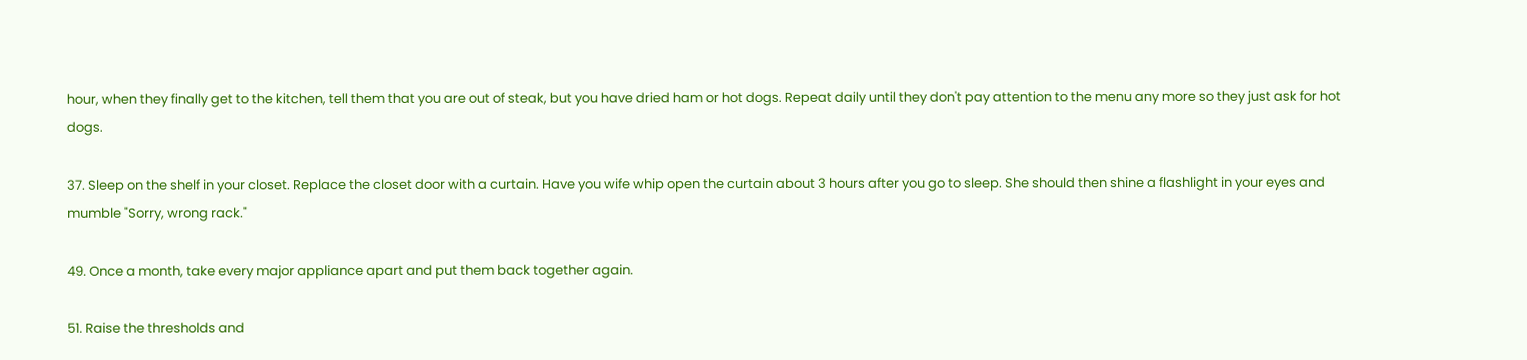hour, when they finally get to the kitchen, tell them that you are out of steak, but you have dried ham or hot dogs. Repeat daily until they don't pay attention to the menu any more so they just ask for hot dogs.

37. Sleep on the shelf in your closet. Replace the closet door with a curtain. Have you wife whip open the curtain about 3 hours after you go to sleep. She should then shine a flashlight in your eyes and mumble "Sorry, wrong rack."

49. Once a month, take every major appliance apart and put them back together again.

51. Raise the thresholds and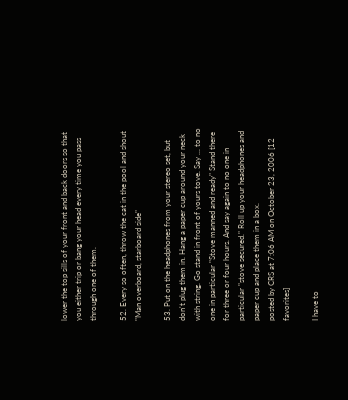lower the top sills of your front and back doors so that you either trip or bang your head every time you pass through one of them.

52. Every so often, throw the cat in the pool and shout "Man overboard, starboard side"

53. Put on the headphones from your stereo set, but don't plug them in. Hang a paper cup around your neck with string. Go stand in front of yours tove. Say ... to no one in particular "Stove manned and ready" Stand there for three or four hours. And say again to no one in particular "stove secured." Roll up your headphones and paper cup and place them in a box.
posted by CRS at 7:06 AM on October 23, 2006 [12 favorites]

I have to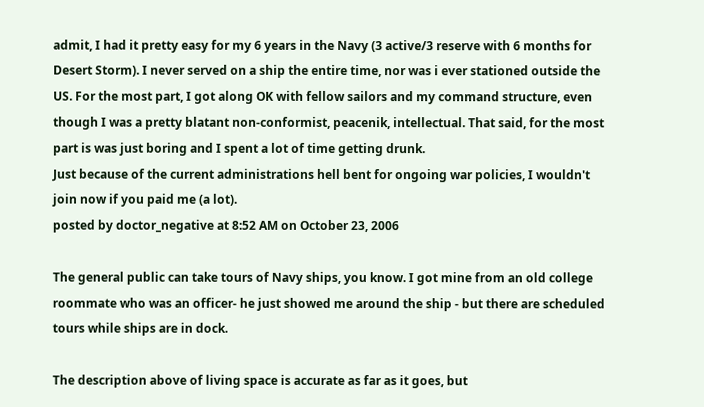admit, I had it pretty easy for my 6 years in the Navy (3 active/3 reserve with 6 months for Desert Storm). I never served on a ship the entire time, nor was i ever stationed outside the US. For the most part, I got along OK with fellow sailors and my command structure, even though I was a pretty blatant non-conformist, peacenik, intellectual. That said, for the most part is was just boring and I spent a lot of time getting drunk.
Just because of the current administrations hell bent for ongoing war policies, I wouldn't join now if you paid me (a lot).
posted by doctor_negative at 8:52 AM on October 23, 2006

The general public can take tours of Navy ships, you know. I got mine from an old college roommate who was an officer- he just showed me around the ship - but there are scheduled tours while ships are in dock.

The description above of living space is accurate as far as it goes, but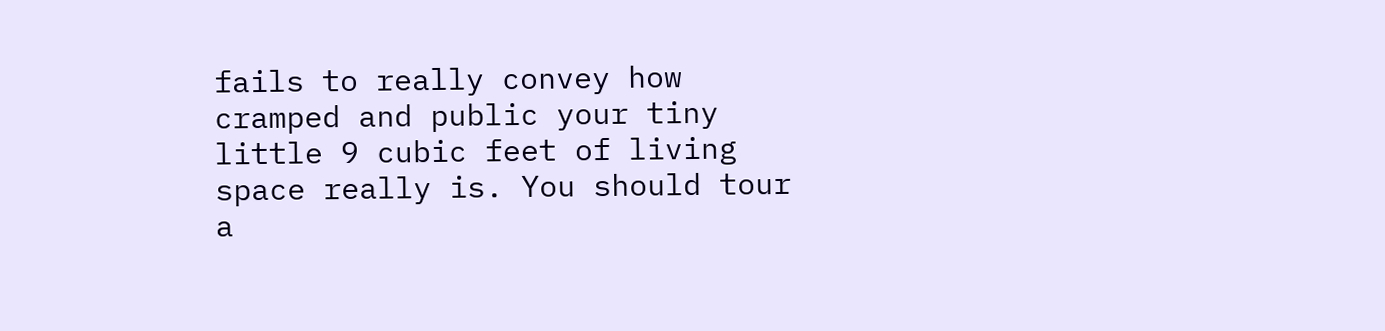fails to really convey how cramped and public your tiny little 9 cubic feet of living space really is. You should tour a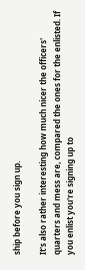ship before you sign up.

It's also rather interesting how much nicer the officers' quarters and mess are, compared the ones for the enlisted. If you enlist you're signing up to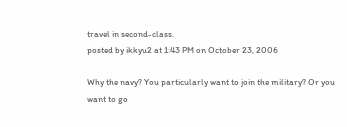travel in second-class.
posted by ikkyu2 at 1:43 PM on October 23, 2006

Why the navy? You particularly want to join the military? Or you want to go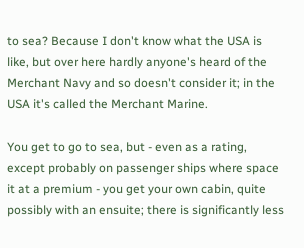to sea? Because I don't know what the USA is like, but over here hardly anyone's heard of the Merchant Navy and so doesn't consider it; in the USA it's called the Merchant Marine.

You get to go to sea, but - even as a rating, except probably on passenger ships where space it at a premium - you get your own cabin, quite possibly with an ensuite; there is significantly less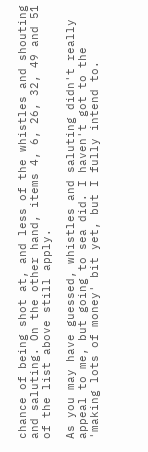chance of being shot at, and less of the whistles and shouting and saluting. On the other hand, items 4, 6, 26, 32, 49 and 51 of the list above still apply.

As you may have guessed, whistles and saluting didn't really appeal to me, but going to sea did. I haven't got to the 'making lots of money' bit yet, but I fully intend to.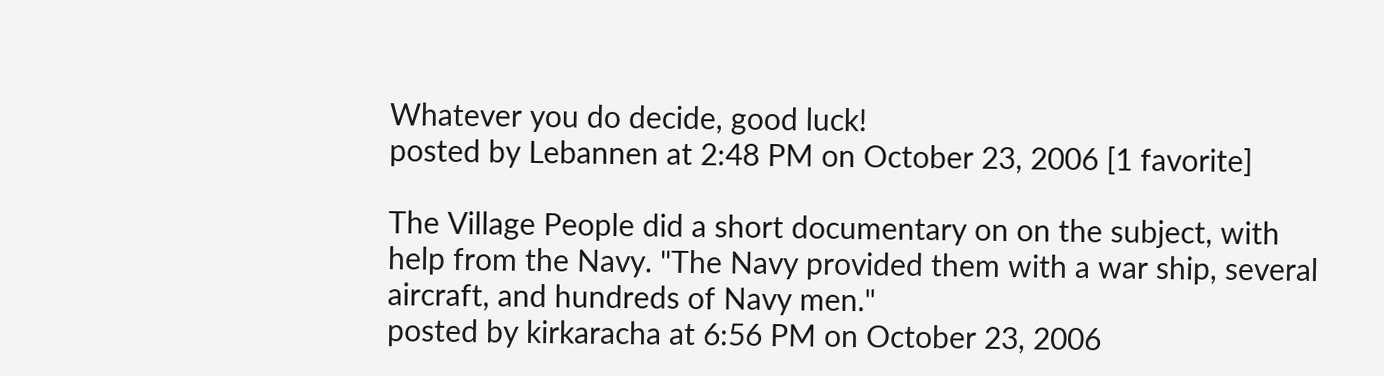Whatever you do decide, good luck!
posted by Lebannen at 2:48 PM on October 23, 2006 [1 favorite]

The Village People did a short documentary on on the subject, with help from the Navy. "The Navy provided them with a war ship, several aircraft, and hundreds of Navy men."
posted by kirkaracha at 6:56 PM on October 23, 2006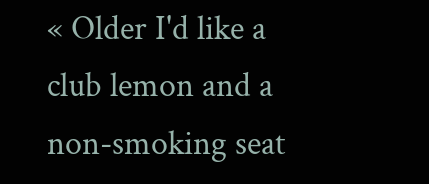« Older I'd like a club lemon and a non-smoking seat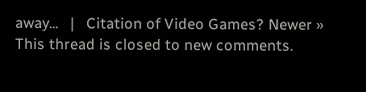away...   |   Citation of Video Games? Newer »
This thread is closed to new comments.